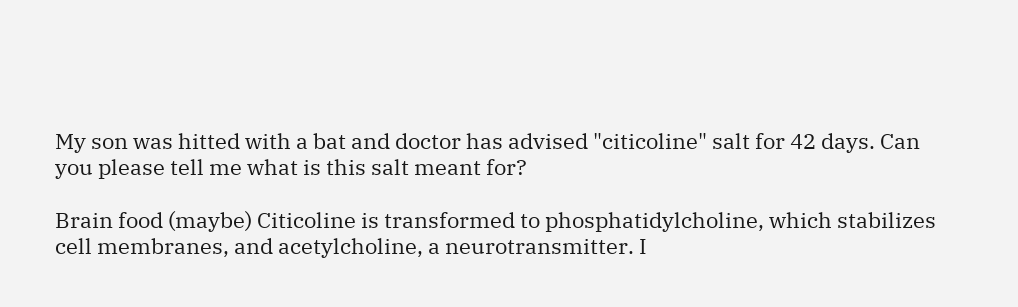My son was hitted with a bat and doctor has advised "citicoline" salt for 42 days. Can you please tell me what is this salt meant for?

Brain food (maybe) Citicoline is transformed to phosphatidylcholine, which stabilizes cell membranes, and acetylcholine, a neurotransmitter. I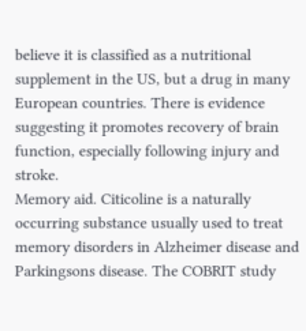believe it is classified as a nutritional supplement in the US, but a drug in many European countries. There is evidence suggesting it promotes recovery of brain function, especially following injury and stroke.
Memory aid. Citicoline is a naturally occurring substance usually used to treat memory disorders in Alzheimer disease and Parkingsons disease. The COBRIT study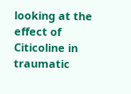looking at the effect of Citicoline in traumatic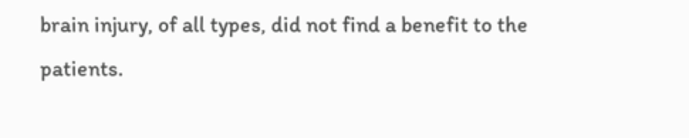brain injury, of all types, did not find a benefit to the patients.